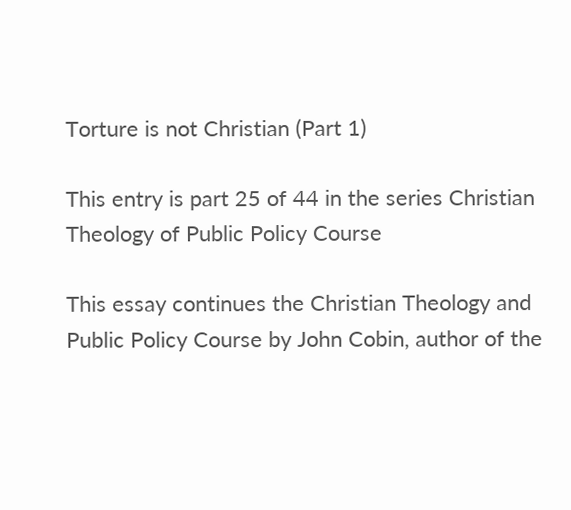Torture is not Christian (Part 1)

This entry is part 25 of 44 in the series Christian Theology of Public Policy Course

This essay continues the Christian Theology and Public Policy Course by John Cobin, author of the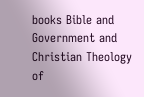books Bible and Government and Christian Theology of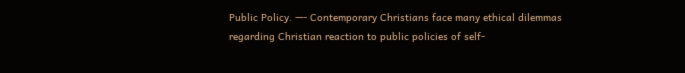Public Policy. —- Contemporary Christians face many ethical dilemmas regarding Christian reaction to public policies of self-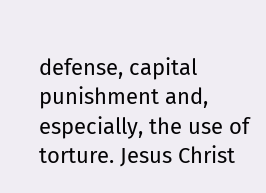defense, capital punishment and, especially, the use of torture. Jesus Christ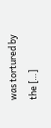was tortured by the […]